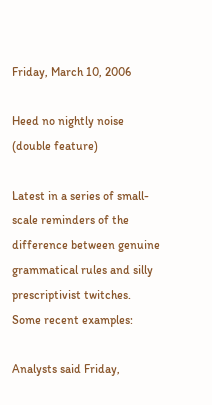Friday, March 10, 2006

Heed no nightly noise (double feature)

Latest in a series of small-scale reminders of the difference between genuine grammatical rules and silly prescriptivist twitches. Some recent examples:

Analysts said Friday,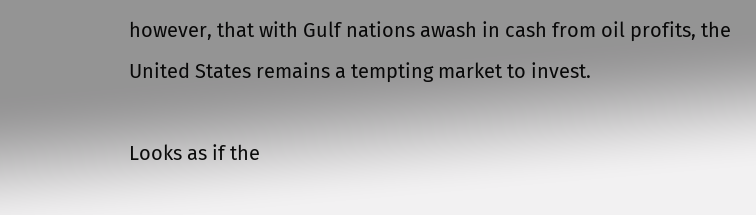however, that with Gulf nations awash in cash from oil profits, the United States remains a tempting market to invest.

Looks as if the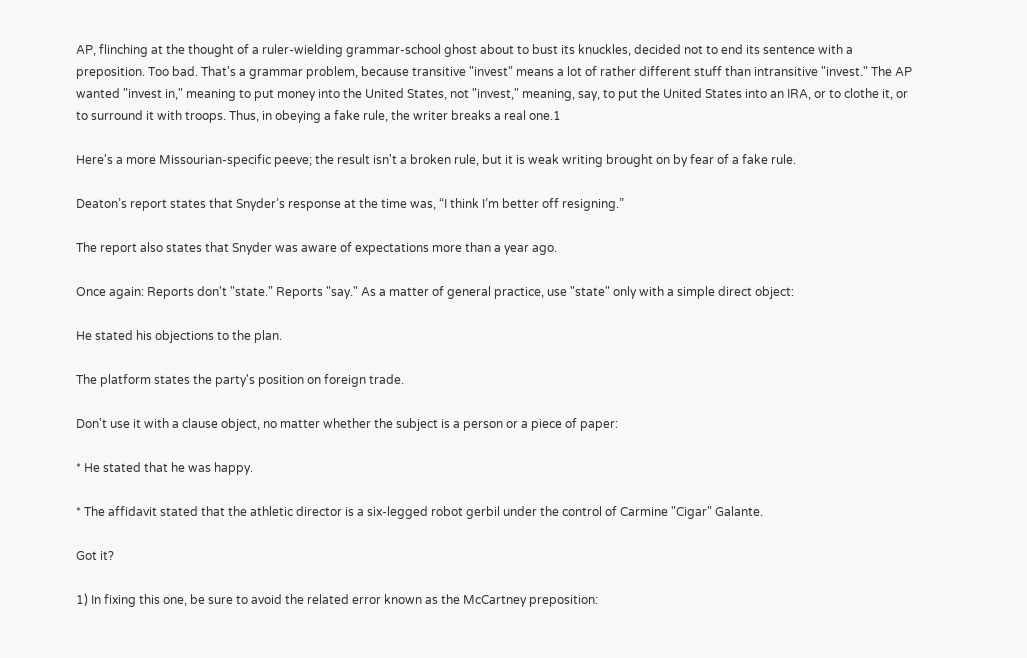AP, flinching at the thought of a ruler-wielding grammar-school ghost about to bust its knuckles, decided not to end its sentence with a preposition. Too bad. That's a grammar problem, because transitive "invest" means a lot of rather different stuff than intransitive "invest." The AP wanted "invest in," meaning to put money into the United States, not "invest," meaning, say, to put the United States into an IRA, or to clothe it, or to surround it with troops. Thus, in obeying a fake rule, the writer breaks a real one.1

Here's a more Missourian-specific peeve; the result isn't a broken rule, but it is weak writing brought on by fear of a fake rule.

Deaton’s report states that Snyder’s response at the time was, “I think I’m better off resigning.”

The report also states that Snyder was aware of expectations more than a year ago.

Once again: Reports don't "state." Reports "say." As a matter of general practice, use "state" only with a simple direct object:

He stated his objections to the plan.

The platform states the party's position on foreign trade.

Don't use it with a clause object, no matter whether the subject is a person or a piece of paper:

* He stated that he was happy.

* The affidavit stated that the athletic director is a six-legged robot gerbil under the control of Carmine "Cigar" Galante.

Got it?

1) In fixing this one, be sure to avoid the related error known as the McCartney preposition: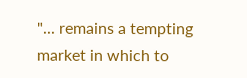"... remains a tempting market in which to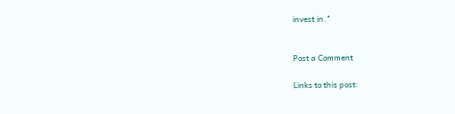invest in."


Post a Comment

Links to this post: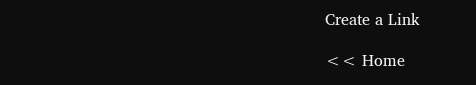Create a Link

<< Home